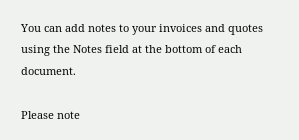You can add notes to your invoices and quotes using the Notes field at the bottom of each document.

Please note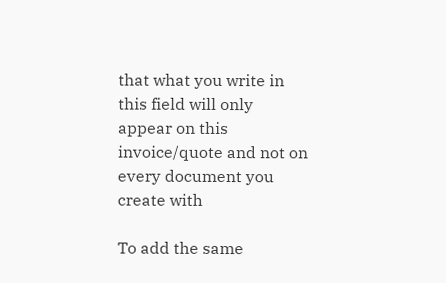that what you write in this field will only appear on this invoice/quote and not on every document you create with

To add the same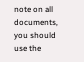note on all documents, you should use the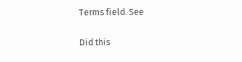Terms field. See

Did this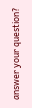answer your question?